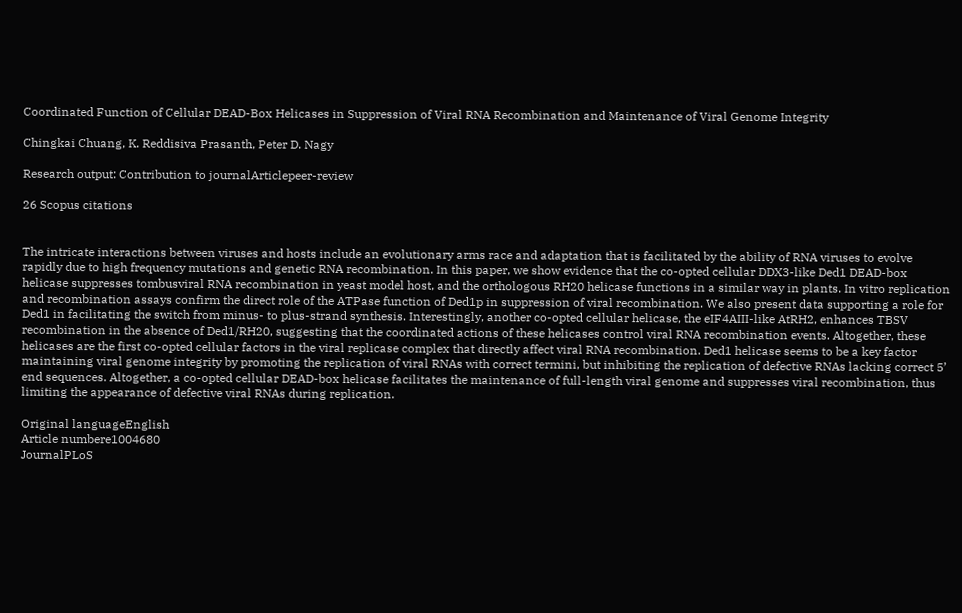Coordinated Function of Cellular DEAD-Box Helicases in Suppression of Viral RNA Recombination and Maintenance of Viral Genome Integrity

Chingkai Chuang, K. Reddisiva Prasanth, Peter D. Nagy

Research output: Contribution to journalArticlepeer-review

26 Scopus citations


The intricate interactions between viruses and hosts include an evolutionary arms race and adaptation that is facilitated by the ability of RNA viruses to evolve rapidly due to high frequency mutations and genetic RNA recombination. In this paper, we show evidence that the co-opted cellular DDX3-like Ded1 DEAD-box helicase suppresses tombusviral RNA recombination in yeast model host, and the orthologous RH20 helicase functions in a similar way in plants. In vitro replication and recombination assays confirm the direct role of the ATPase function of Ded1p in suppression of viral recombination. We also present data supporting a role for Ded1 in facilitating the switch from minus- to plus-strand synthesis. Interestingly, another co-opted cellular helicase, the eIF4AIII-like AtRH2, enhances TBSV recombination in the absence of Ded1/RH20, suggesting that the coordinated actions of these helicases control viral RNA recombination events. Altogether, these helicases are the first co-opted cellular factors in the viral replicase complex that directly affect viral RNA recombination. Ded1 helicase seems to be a key factor maintaining viral genome integrity by promoting the replication of viral RNAs with correct termini, but inhibiting the replication of defective RNAs lacking correct 5’ end sequences. Altogether, a co-opted cellular DEAD-box helicase facilitates the maintenance of full-length viral genome and suppresses viral recombination, thus limiting the appearance of defective viral RNAs during replication.

Original languageEnglish
Article numbere1004680
JournalPLoS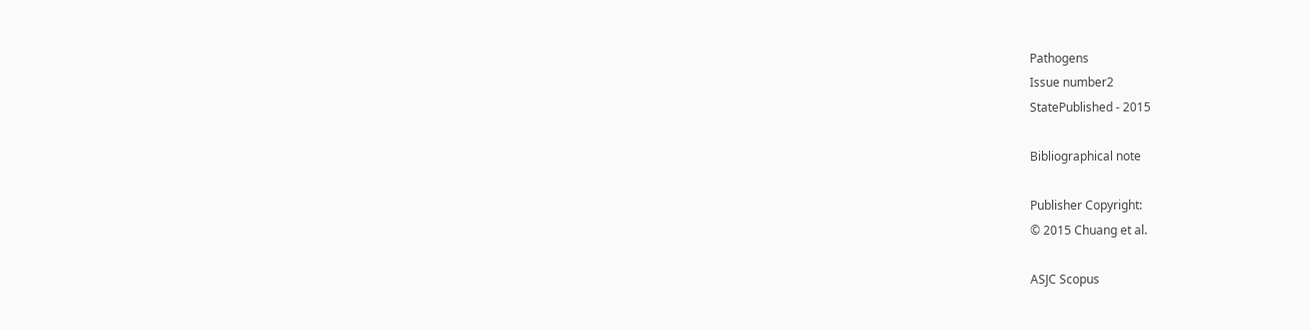Pathogens
Issue number2
StatePublished - 2015

Bibliographical note

Publisher Copyright:
© 2015 Chuang et al.

ASJC Scopus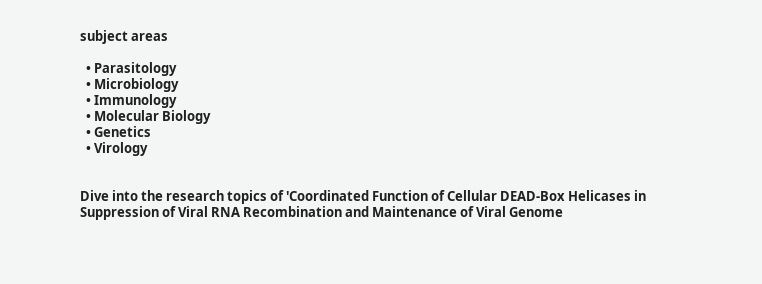subject areas

  • Parasitology
  • Microbiology
  • Immunology
  • Molecular Biology
  • Genetics
  • Virology


Dive into the research topics of 'Coordinated Function of Cellular DEAD-Box Helicases in Suppression of Viral RNA Recombination and Maintenance of Viral Genome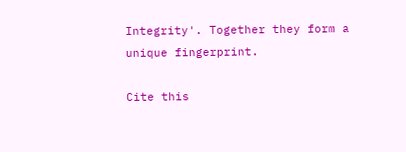Integrity'. Together they form a unique fingerprint.

Cite this